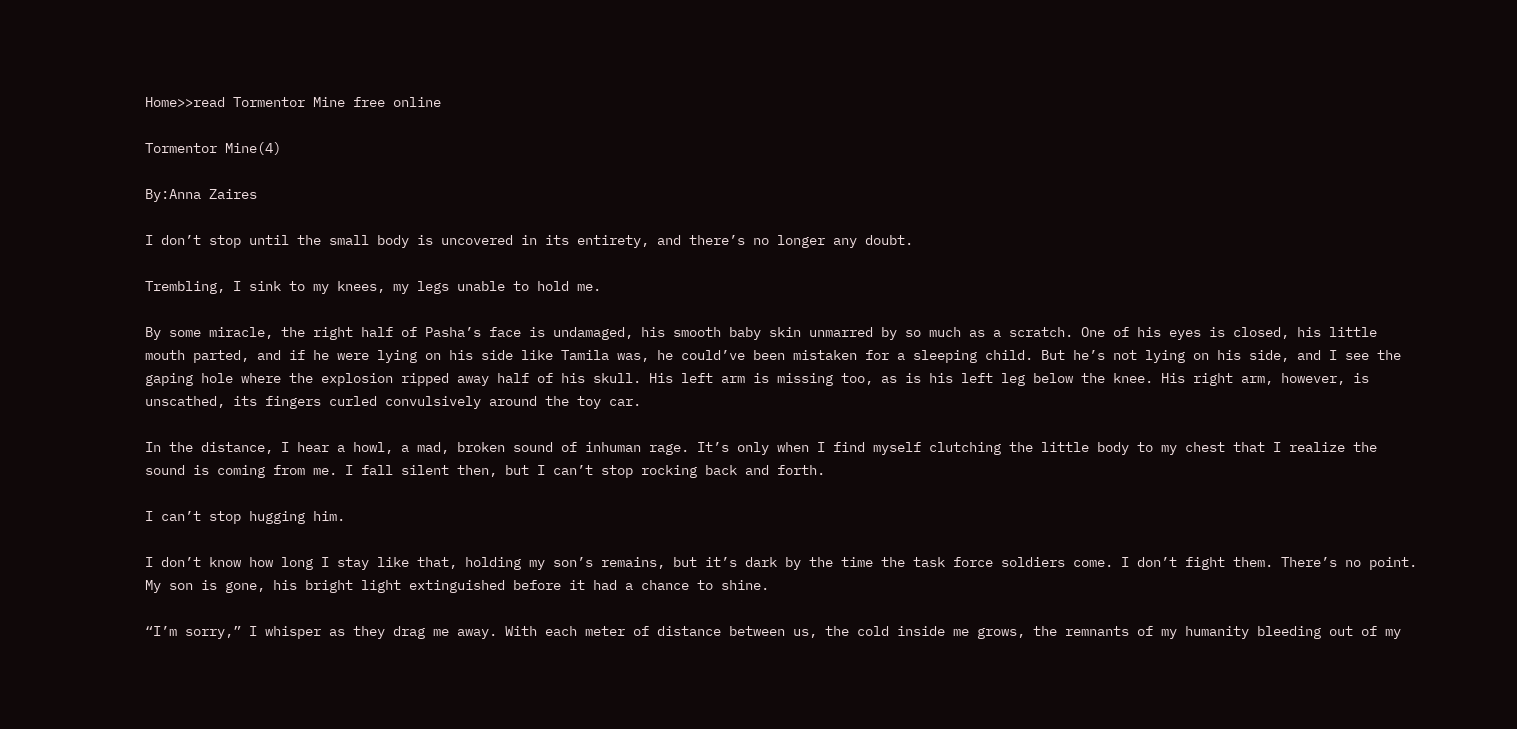Home>>read Tormentor Mine free online

Tormentor Mine(4)

By:Anna Zaires

I don’t stop until the small body is uncovered in its entirety, and there’s no longer any doubt.

Trembling, I sink to my knees, my legs unable to hold me.

By some miracle, the right half of Pasha’s face is undamaged, his smooth baby skin unmarred by so much as a scratch. One of his eyes is closed, his little mouth parted, and if he were lying on his side like Tamila was, he could’ve been mistaken for a sleeping child. But he’s not lying on his side, and I see the gaping hole where the explosion ripped away half of his skull. His left arm is missing too, as is his left leg below the knee. His right arm, however, is unscathed, its fingers curled convulsively around the toy car.

In the distance, I hear a howl, a mad, broken sound of inhuman rage. It’s only when I find myself clutching the little body to my chest that I realize the sound is coming from me. I fall silent then, but I can’t stop rocking back and forth.

I can’t stop hugging him.

I don’t know how long I stay like that, holding my son’s remains, but it’s dark by the time the task force soldiers come. I don’t fight them. There’s no point. My son is gone, his bright light extinguished before it had a chance to shine.

“I’m sorry,” I whisper as they drag me away. With each meter of distance between us, the cold inside me grows, the remnants of my humanity bleeding out of my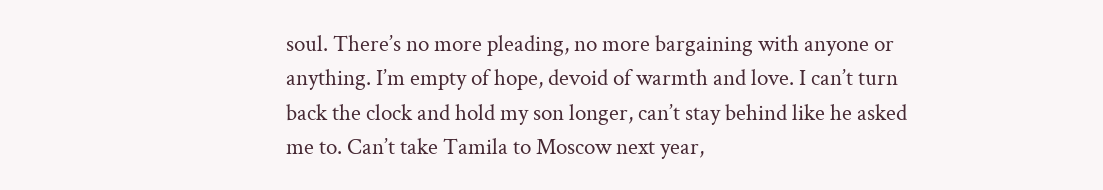soul. There’s no more pleading, no more bargaining with anyone or anything. I’m empty of hope, devoid of warmth and love. I can’t turn back the clock and hold my son longer, can’t stay behind like he asked me to. Can’t take Tamila to Moscow next year,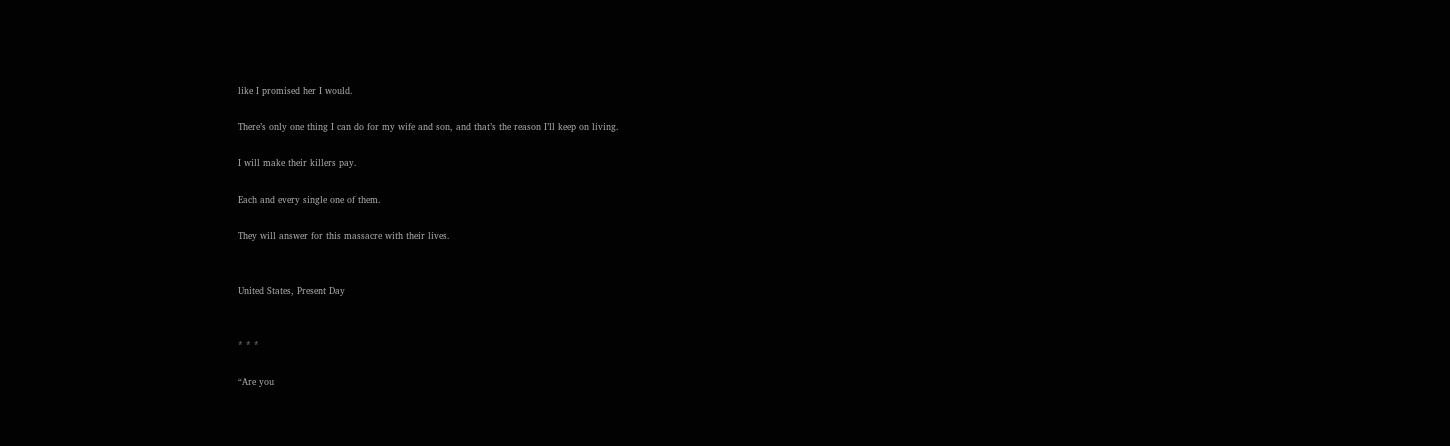like I promised her I would.

There’s only one thing I can do for my wife and son, and that’s the reason I’ll keep on living.

I will make their killers pay.

Each and every single one of them.

They will answer for this massacre with their lives.


United States, Present Day


* * *

“Are you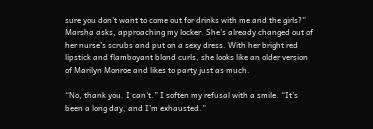sure you don’t want to come out for drinks with me and the girls?” Marsha asks, approaching my locker. She’s already changed out of her nurse’s scrubs and put on a sexy dress. With her bright red lipstick and flamboyant blond curls, she looks like an older version of Marilyn Monroe and likes to party just as much.

“No, thank you. I can’t.” I soften my refusal with a smile. “It’s been a long day, and I’m exhausted.”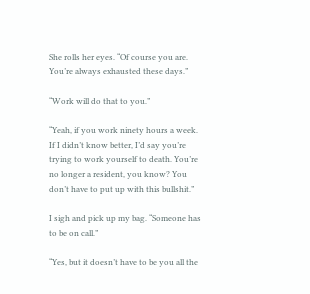She rolls her eyes. “Of course you are. You’re always exhausted these days.”

“Work will do that to you.”

“Yeah, if you work ninety hours a week. If I didn’t know better, I’d say you’re trying to work yourself to death. You’re no longer a resident, you know? You don’t have to put up with this bullshit.”

I sigh and pick up my bag. “Someone has to be on call.”

“Yes, but it doesn’t have to be you all the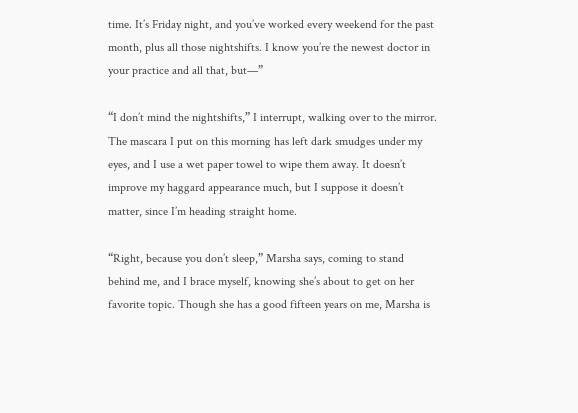time. It’s Friday night, and you’ve worked every weekend for the past month, plus all those nightshifts. I know you’re the newest doctor in your practice and all that, but—”

“I don’t mind the nightshifts,” I interrupt, walking over to the mirror. The mascara I put on this morning has left dark smudges under my eyes, and I use a wet paper towel to wipe them away. It doesn’t improve my haggard appearance much, but I suppose it doesn’t matter, since I’m heading straight home.

“Right, because you don’t sleep,” Marsha says, coming to stand behind me, and I brace myself, knowing she’s about to get on her favorite topic. Though she has a good fifteen years on me, Marsha is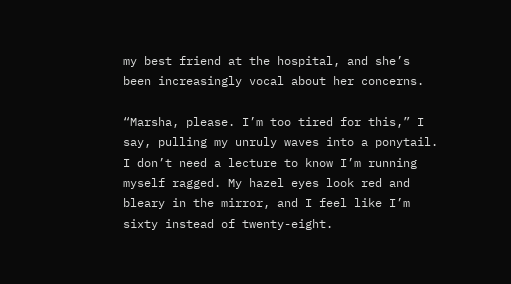my best friend at the hospital, and she’s been increasingly vocal about her concerns.

“Marsha, please. I’m too tired for this,” I say, pulling my unruly waves into a ponytail. I don’t need a lecture to know I’m running myself ragged. My hazel eyes look red and bleary in the mirror, and I feel like I’m sixty instead of twenty-eight.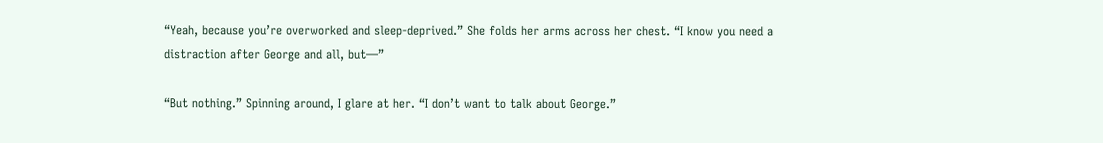“Yeah, because you’re overworked and sleep-deprived.” She folds her arms across her chest. “I know you need a distraction after George and all, but—”

“But nothing.” Spinning around, I glare at her. “I don’t want to talk about George.”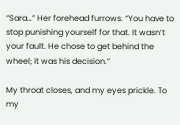“Sara…” Her forehead furrows. “You have to stop punishing yourself for that. It wasn’t your fault. He chose to get behind the wheel; it was his decision.”

My throat closes, and my eyes prickle. To my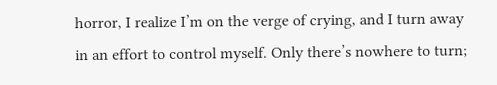horror, I realize I’m on the verge of crying, and I turn away in an effort to control myself. Only there’s nowhere to turn;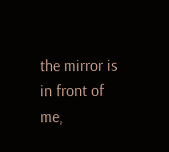the mirror is in front of me,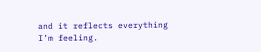and it reflects everything I’m feeling.